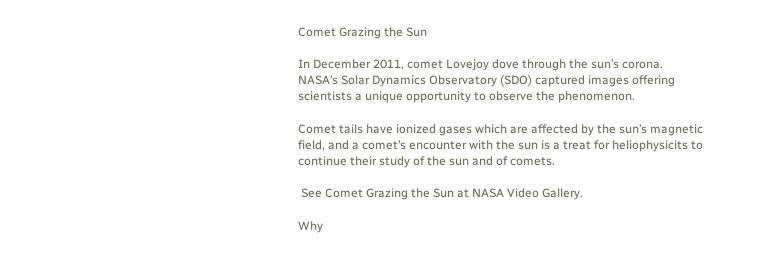Comet Grazing the Sun

In December 2011, comet Lovejoy dove through the sun’s corona.  NASA’s Solar Dynamics Observatory (SDO) captured images offering scientists a unique opportunity to observe the phenomenon.

Comet tails have ionized gases which are affected by the sun’s magnetic field, and a comet’s encounter with the sun is a treat for heliophysicits to continue their study of the sun and of comets.

 See Comet Grazing the Sun at NASA Video Gallery.

Why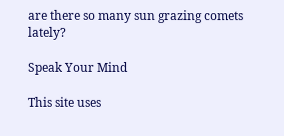are there so many sun grazing comets lately?

Speak Your Mind

This site uses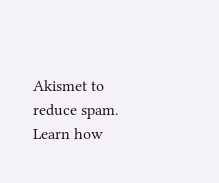Akismet to reduce spam. Learn how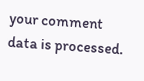your comment data is processed.